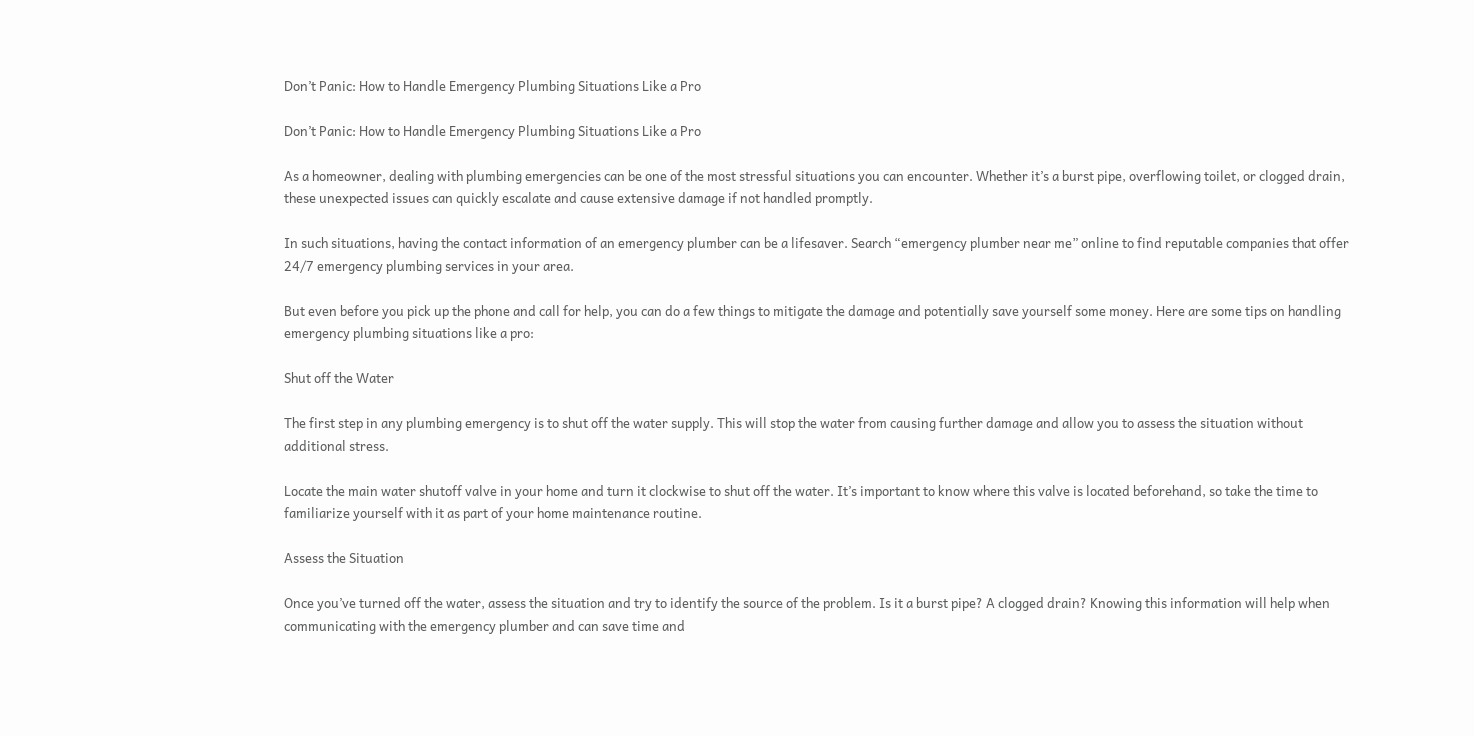Don’t Panic: How to Handle Emergency Plumbing Situations Like a Pro

Don’t Panic: How to Handle Emergency Plumbing Situations Like a Pro

As a homeowner, dealing with plumbing emergencies can be one of the most stressful situations you can encounter. Whether it’s a burst pipe, overflowing toilet, or clogged drain, these unexpected issues can quickly escalate and cause extensive damage if not handled promptly.

In such situations, having the contact information of an emergency plumber can be a lifesaver. Search “emergency plumber near me” online to find reputable companies that offer 24/7 emergency plumbing services in your area.

But even before you pick up the phone and call for help, you can do a few things to mitigate the damage and potentially save yourself some money. Here are some tips on handling emergency plumbing situations like a pro:

Shut off the Water

The first step in any plumbing emergency is to shut off the water supply. This will stop the water from causing further damage and allow you to assess the situation without additional stress.

Locate the main water shutoff valve in your home and turn it clockwise to shut off the water. It’s important to know where this valve is located beforehand, so take the time to familiarize yourself with it as part of your home maintenance routine.

Assess the Situation

Once you’ve turned off the water, assess the situation and try to identify the source of the problem. Is it a burst pipe? A clogged drain? Knowing this information will help when communicating with the emergency plumber and can save time and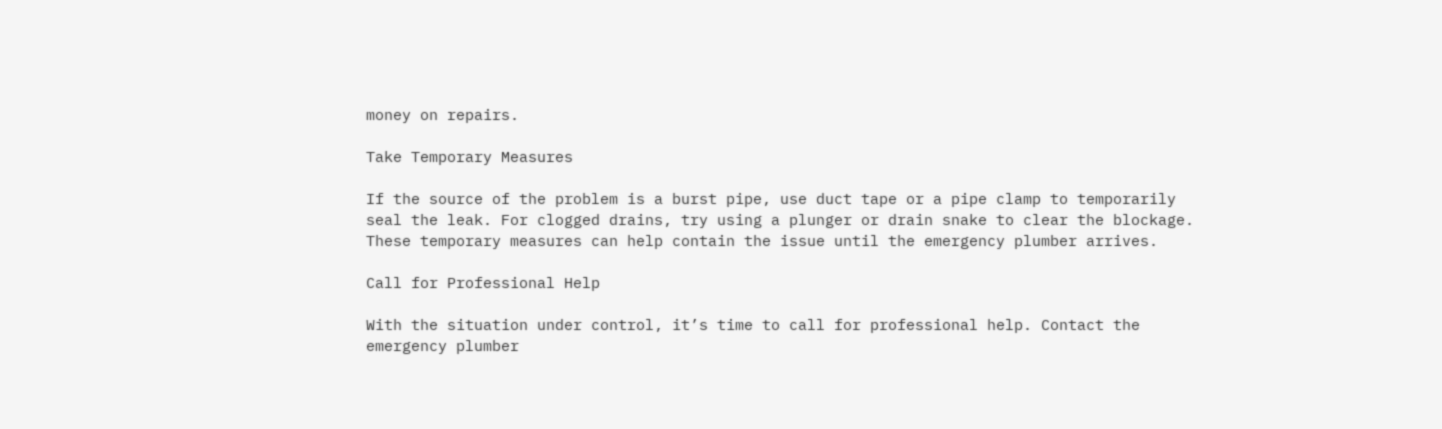money on repairs.

Take Temporary Measures

If the source of the problem is a burst pipe, use duct tape or a pipe clamp to temporarily seal the leak. For clogged drains, try using a plunger or drain snake to clear the blockage. These temporary measures can help contain the issue until the emergency plumber arrives.

Call for Professional Help

With the situation under control, it’s time to call for professional help. Contact the emergency plumber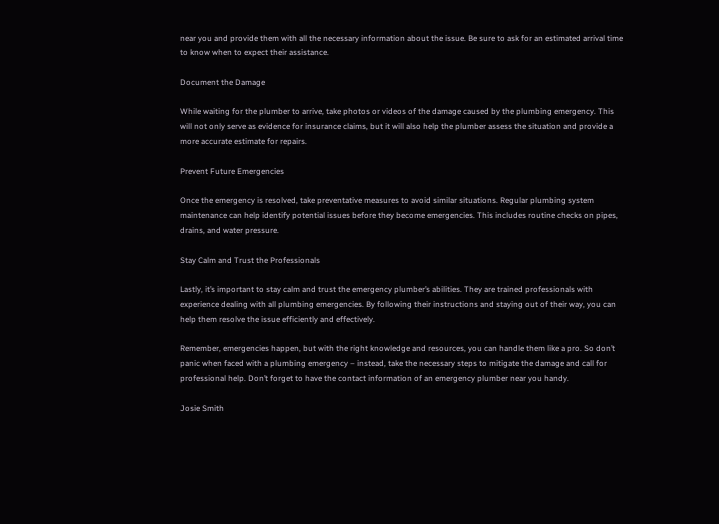near you and provide them with all the necessary information about the issue. Be sure to ask for an estimated arrival time to know when to expect their assistance.

Document the Damage

While waiting for the plumber to arrive, take photos or videos of the damage caused by the plumbing emergency. This will not only serve as evidence for insurance claims, but it will also help the plumber assess the situation and provide a more accurate estimate for repairs.

Prevent Future Emergencies

Once the emergency is resolved, take preventative measures to avoid similar situations. Regular plumbing system maintenance can help identify potential issues before they become emergencies. This includes routine checks on pipes, drains, and water pressure.

Stay Calm and Trust the Professionals

Lastly, it’s important to stay calm and trust the emergency plumber’s abilities. They are trained professionals with experience dealing with all plumbing emergencies. By following their instructions and staying out of their way, you can help them resolve the issue efficiently and effectively.

Remember, emergencies happen, but with the right knowledge and resources, you can handle them like a pro. So don’t panic when faced with a plumbing emergency – instead, take the necessary steps to mitigate the damage and call for professional help. Don’t forget to have the contact information of an emergency plumber near you handy.

Josie Smith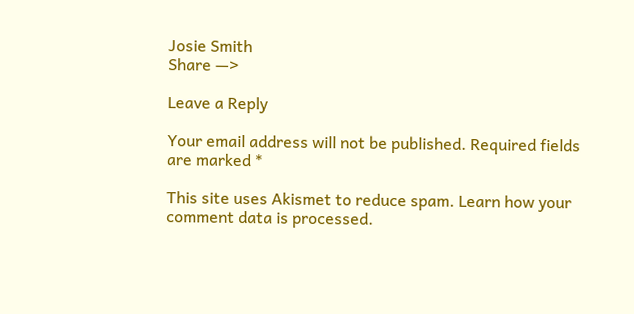Josie Smith
Share —>

Leave a Reply

Your email address will not be published. Required fields are marked *

This site uses Akismet to reduce spam. Learn how your comment data is processed.